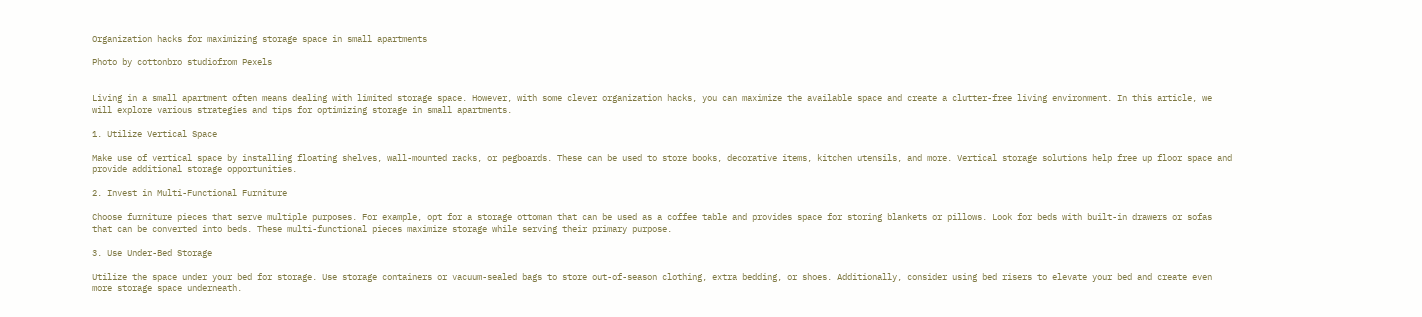Organization hacks for maximizing storage space in small apartments

Photo by cottonbro studiofrom Pexels


Living in a small apartment often means dealing with limited storage space. However, with some clever organization hacks, you can maximize the available space and create a clutter-free living environment. In this article, we will explore various strategies and tips for optimizing storage in small apartments.

1. Utilize Vertical Space

Make use of vertical space by installing floating shelves, wall-mounted racks, or pegboards. These can be used to store books, decorative items, kitchen utensils, and more. Vertical storage solutions help free up floor space and provide additional storage opportunities.

2. Invest in Multi-Functional Furniture

Choose furniture pieces that serve multiple purposes. For example, opt for a storage ottoman that can be used as a coffee table and provides space for storing blankets or pillows. Look for beds with built-in drawers or sofas that can be converted into beds. These multi-functional pieces maximize storage while serving their primary purpose.

3. Use Under-Bed Storage

Utilize the space under your bed for storage. Use storage containers or vacuum-sealed bags to store out-of-season clothing, extra bedding, or shoes. Additionally, consider using bed risers to elevate your bed and create even more storage space underneath.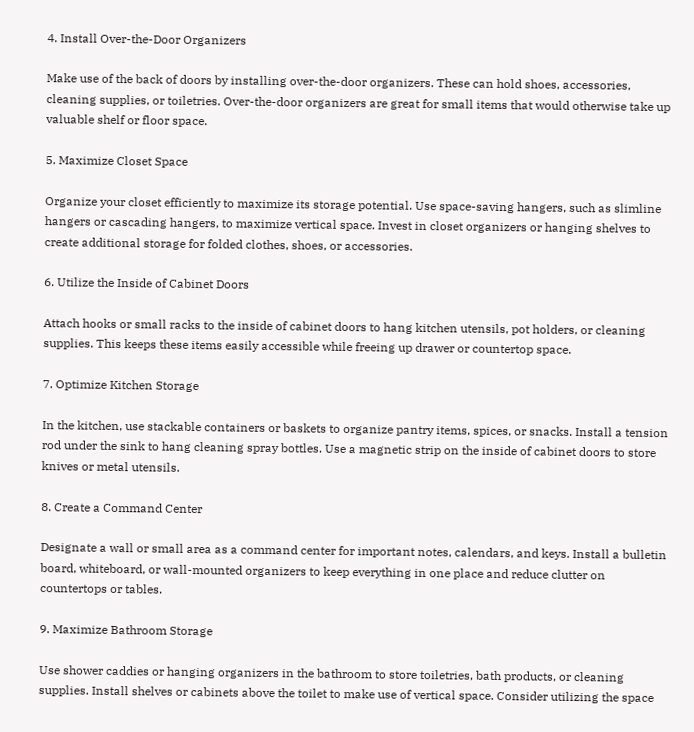4. Install Over-the-Door Organizers

Make use of the back of doors by installing over-the-door organizers. These can hold shoes, accessories, cleaning supplies, or toiletries. Over-the-door organizers are great for small items that would otherwise take up valuable shelf or floor space.

5. Maximize Closet Space

Organize your closet efficiently to maximize its storage potential. Use space-saving hangers, such as slimline hangers or cascading hangers, to maximize vertical space. Invest in closet organizers or hanging shelves to create additional storage for folded clothes, shoes, or accessories.

6. Utilize the Inside of Cabinet Doors

Attach hooks or small racks to the inside of cabinet doors to hang kitchen utensils, pot holders, or cleaning supplies. This keeps these items easily accessible while freeing up drawer or countertop space.

7. Optimize Kitchen Storage

In the kitchen, use stackable containers or baskets to organize pantry items, spices, or snacks. Install a tension rod under the sink to hang cleaning spray bottles. Use a magnetic strip on the inside of cabinet doors to store knives or metal utensils.

8. Create a Command Center

Designate a wall or small area as a command center for important notes, calendars, and keys. Install a bulletin board, whiteboard, or wall-mounted organizers to keep everything in one place and reduce clutter on countertops or tables.

9. Maximize Bathroom Storage

Use shower caddies or hanging organizers in the bathroom to store toiletries, bath products, or cleaning supplies. Install shelves or cabinets above the toilet to make use of vertical space. Consider utilizing the space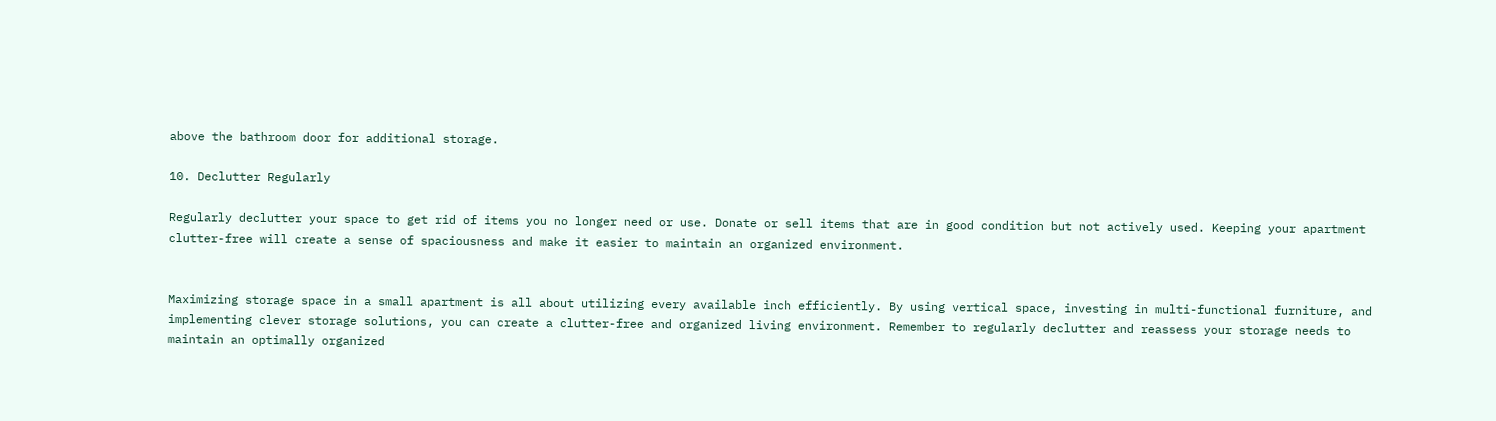above the bathroom door for additional storage.

10. Declutter Regularly

Regularly declutter your space to get rid of items you no longer need or use. Donate or sell items that are in good condition but not actively used. Keeping your apartment clutter-free will create a sense of spaciousness and make it easier to maintain an organized environment.


Maximizing storage space in a small apartment is all about utilizing every available inch efficiently. By using vertical space, investing in multi-functional furniture, and implementing clever storage solutions, you can create a clutter-free and organized living environment. Remember to regularly declutter and reassess your storage needs to maintain an optimally organized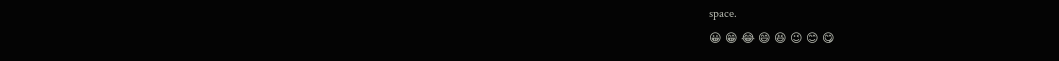space.
😀 😁 😂 😄 😆 😉 😊 😋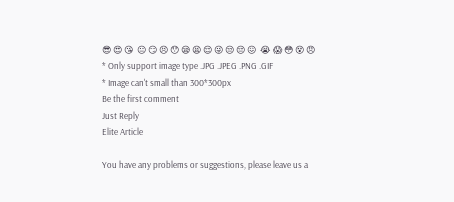😎 😍 😘  😐 😏 😣 😯 😪 😫 😌 😜 😒 😔 😖  😭 😱 😳 😵 😠
* Only support image type .JPG .JPEG .PNG .GIF
* Image can't small than 300*300px
Be the first comment
Just Reply
Elite Article

You have any problems or suggestions, please leave us a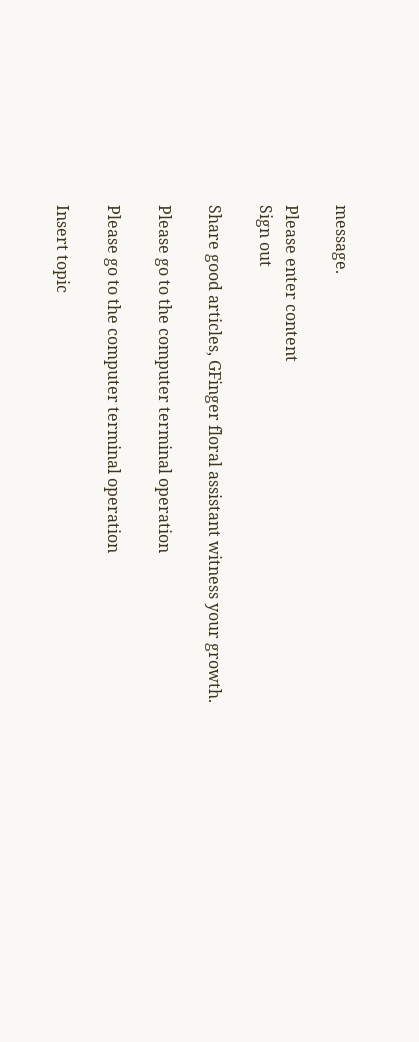message.

Please enter content
Sign out

Share good articles, GFinger floral assistant witness your growth.

Please go to the computer terminal operation

Please go to the computer terminal operation

Insert topic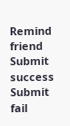Remind friend
Submit success Submit fail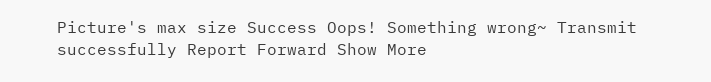Picture's max size Success Oops! Something wrong~ Transmit successfully Report Forward Show More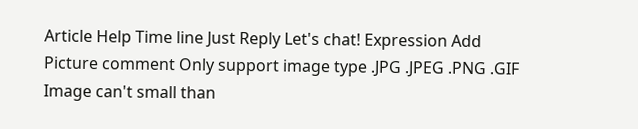Article Help Time line Just Reply Let's chat! Expression Add Picture comment Only support image type .JPG .JPEG .PNG .GIF Image can't small than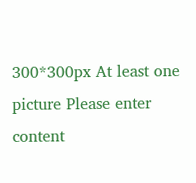300*300px At least one picture Please enter content